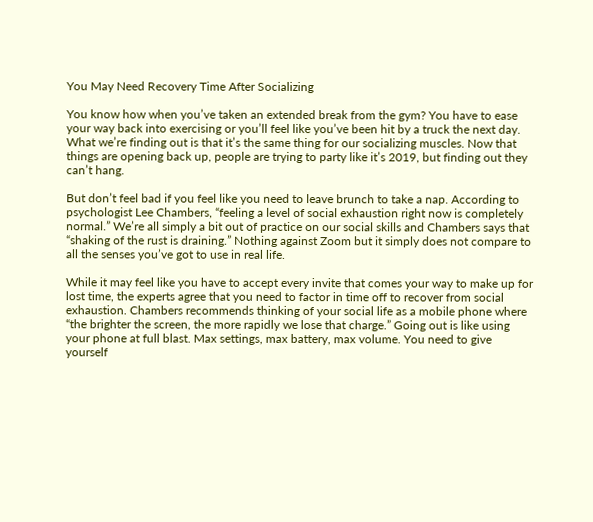You May Need Recovery Time After Socializing

You know how when you’ve taken an extended break from the gym? You have to ease your way back into exercising or you’ll feel like you’ve been hit by a truck the next day. What we’re finding out is that it’s the same thing for our socializing muscles. Now that things are opening back up, people are trying to party like it’s 2019, but finding out they can’t hang.

But don’t feel bad if you feel like you need to leave brunch to take a nap. According to psychologist Lee Chambers, “feeling a level of social exhaustion right now is completely normal.” We’re all simply a bit out of practice on our social skills and Chambers says that “shaking of the rust is draining.” Nothing against Zoom but it simply does not compare to all the senses you’ve got to use in real life.

While it may feel like you have to accept every invite that comes your way to make up for lost time, the experts agree that you need to factor in time off to recover from social exhaustion. Chambers recommends thinking of your social life as a mobile phone where “the brighter the screen, the more rapidly we lose that charge.” Going out is like using your phone at full blast. Max settings, max battery, max volume. You need to give yourself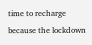time to recharge because the lockdown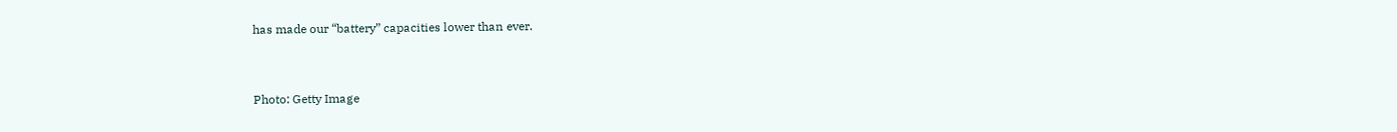has made our “battery” capacities lower than ever.


Photo: Getty Image